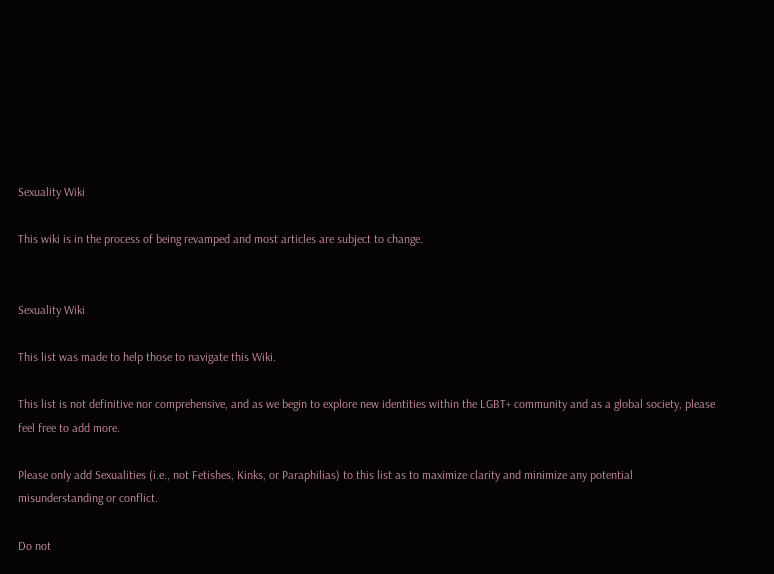Sexuality Wiki

This wiki is in the process of being revamped and most articles are subject to change.


Sexuality Wiki

This list was made to help those to navigate this Wiki.

This list is not definitive nor comprehensive, and as we begin to explore new identities within the LGBT+ community and as a global society, please feel free to add more.

Please only add Sexualities (i.e., not Fetishes, Kinks, or Paraphilias) to this list as to maximize clarity and minimize any potential misunderstanding or conflict.

Do not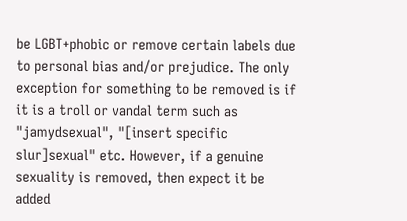be LGBT+phobic or remove certain labels due to personal bias and/or prejudice. The only exception for something to be removed is if it is a troll or vandal term such as "jamydsexual", "[insert specific slur]sexual" etc. However, if a genuine sexuality is removed, then expect it be added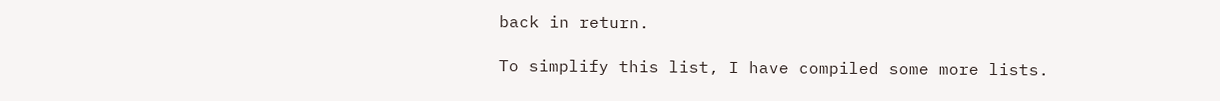back in return.

To simplify this list, I have compiled some more lists.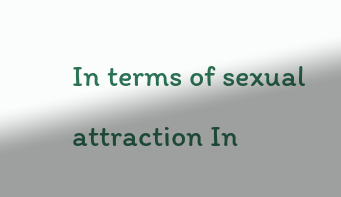In terms of sexual attraction In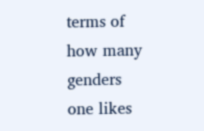terms of how many genders one likes